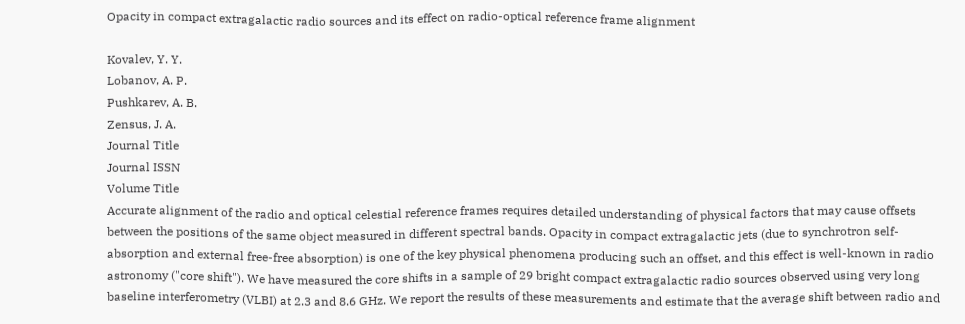Opacity in compact extragalactic radio sources and its effect on radio-optical reference frame alignment

Kovalev, Y. Y.
Lobanov, A. P.
Pushkarev, A. B.
Zensus, J. A.
Journal Title
Journal ISSN
Volume Title
Accurate alignment of the radio and optical celestial reference frames requires detailed understanding of physical factors that may cause offsets between the positions of the same object measured in different spectral bands. Opacity in compact extragalactic jets (due to synchrotron self-absorption and external free-free absorption) is one of the key physical phenomena producing such an offset, and this effect is well-known in radio astronomy ("core shift"). We have measured the core shifts in a sample of 29 bright compact extragalactic radio sources observed using very long baseline interferometry (VLBI) at 2.3 and 8.6 GHz. We report the results of these measurements and estimate that the average shift between radio and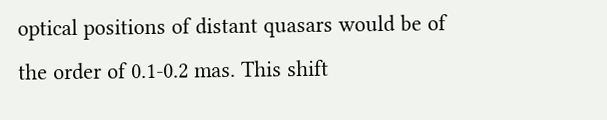optical positions of distant quasars would be of the order of 0.1-0.2 mas. This shift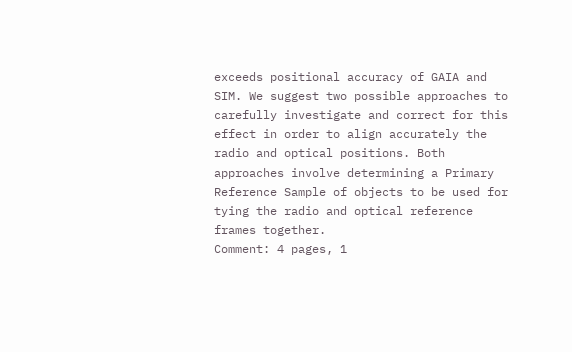exceeds positional accuracy of GAIA and SIM. We suggest two possible approaches to carefully investigate and correct for this effect in order to align accurately the radio and optical positions. Both approaches involve determining a Primary Reference Sample of objects to be used for tying the radio and optical reference frames together.
Comment: 4 pages, 1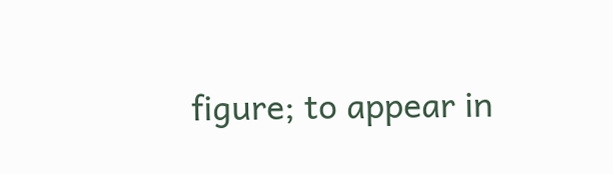figure; to appear in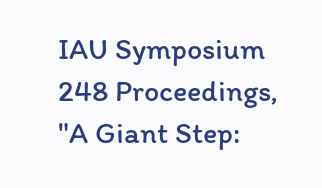IAU Symposium 248 Proceedings, "A Giant Step: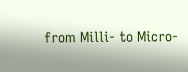from Milli- to Micro-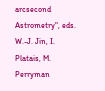arcsecond Astrometry", eds. W.-J. Jin, I. Platais, M. Perryman